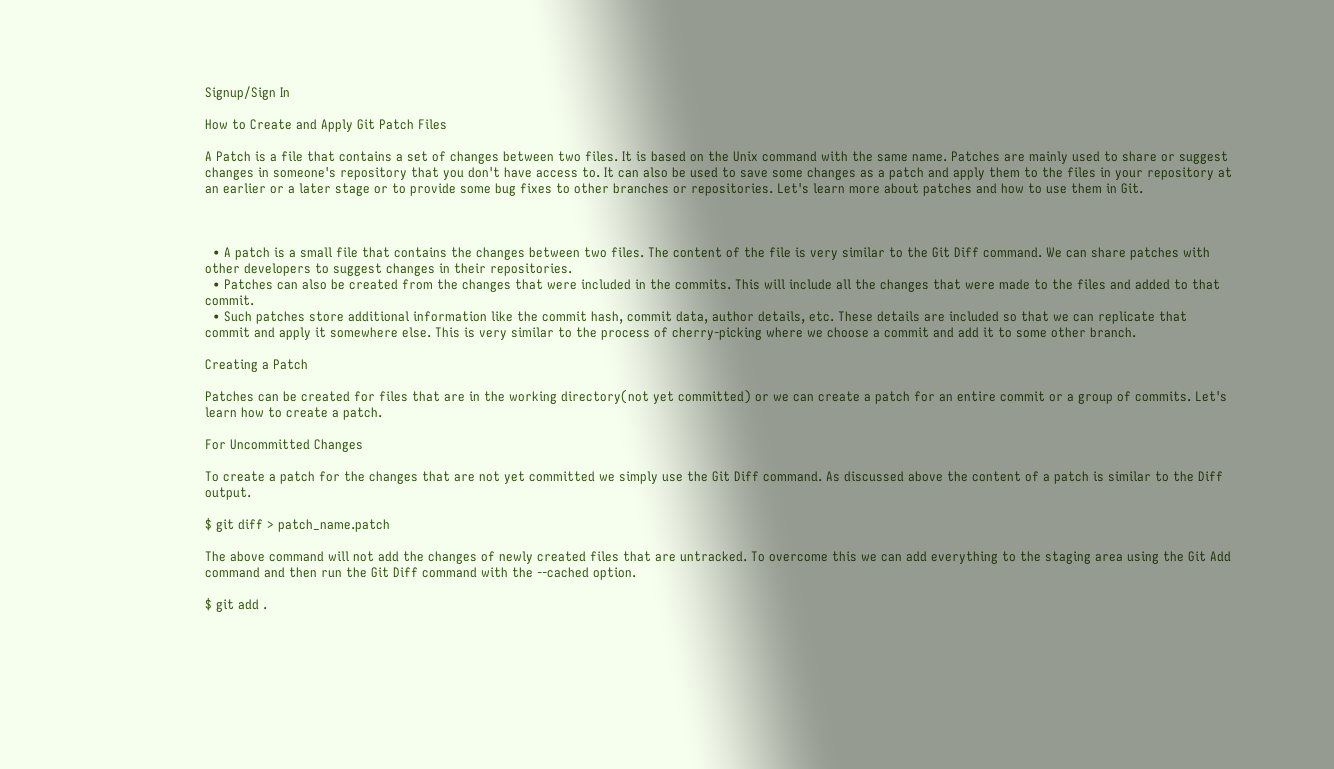Signup/Sign In

How to Create and Apply Git Patch Files

A Patch is a file that contains a set of changes between two files. It is based on the Unix command with the same name. Patches are mainly used to share or suggest changes in someone's repository that you don't have access to. It can also be used to save some changes as a patch and apply them to the files in your repository at an earlier or a later stage or to provide some bug fixes to other branches or repositories. Let's learn more about patches and how to use them in Git.



  • A patch is a small file that contains the changes between two files. The content of the file is very similar to the Git Diff command. We can share patches with other developers to suggest changes in their repositories.
  • Patches can also be created from the changes that were included in the commits. This will include all the changes that were made to the files and added to that commit.
  • Such patches store additional information like the commit hash, commit data, author details, etc. These details are included so that we can replicate that commit and apply it somewhere else. This is very similar to the process of cherry-picking where we choose a commit and add it to some other branch.

Creating a Patch

Patches can be created for files that are in the working directory(not yet committed) or we can create a patch for an entire commit or a group of commits. Let's learn how to create a patch.

For Uncommitted Changes

To create a patch for the changes that are not yet committed we simply use the Git Diff command. As discussed above the content of a patch is similar to the Diff output.

$ git diff > patch_name.patch

The above command will not add the changes of newly created files that are untracked. To overcome this we can add everything to the staging area using the Git Add command and then run the Git Diff command with the --cached option.

$ git add .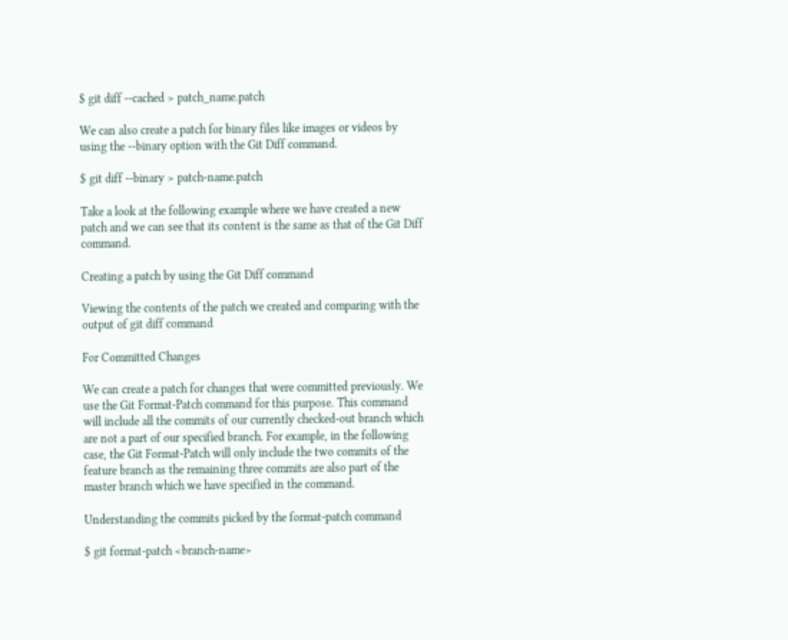$ git diff --cached > patch_name.patch

We can also create a patch for binary files like images or videos by using the --binary option with the Git Diff command.

$ git diff --binary > patch-name.patch

Take a look at the following example where we have created a new patch and we can see that its content is the same as that of the Git Diff command.

Creating a patch by using the Git Diff command

Viewing the contents of the patch we created and comparing with the output of git diff command

For Committed Changes

We can create a patch for changes that were committed previously. We use the Git Format-Patch command for this purpose. This command will include all the commits of our currently checked-out branch which are not a part of our specified branch. For example, in the following case, the Git Format-Patch will only include the two commits of the feature branch as the remaining three commits are also part of the master branch which we have specified in the command.

Understanding the commits picked by the format-patch command

$ git format-patch <branch-name>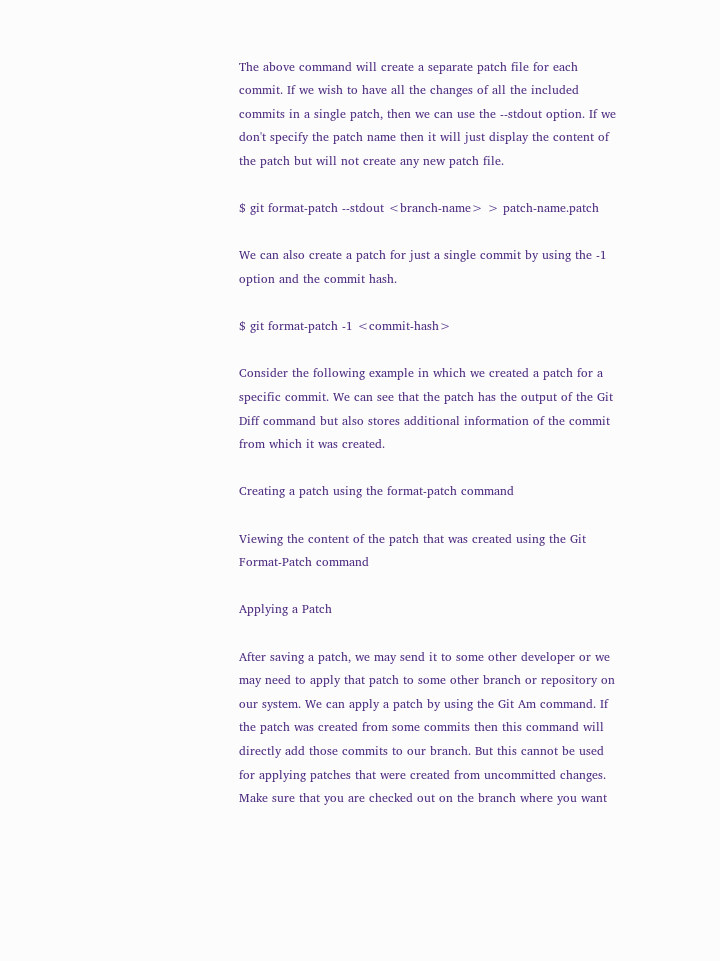The above command will create a separate patch file for each commit. If we wish to have all the changes of all the included commits in a single patch, then we can use the --stdout option. If we don't specify the patch name then it will just display the content of the patch but will not create any new patch file.

$ git format-patch --stdout <branch-name> > patch-name.patch

We can also create a patch for just a single commit by using the -1 option and the commit hash.

$ git format-patch -1 <commit-hash>

Consider the following example in which we created a patch for a specific commit. We can see that the patch has the output of the Git Diff command but also stores additional information of the commit from which it was created.

Creating a patch using the format-patch command

Viewing the content of the patch that was created using the Git Format-Patch command

Applying a Patch

After saving a patch, we may send it to some other developer or we may need to apply that patch to some other branch or repository on our system. We can apply a patch by using the Git Am command. If the patch was created from some commits then this command will directly add those commits to our branch. But this cannot be used for applying patches that were created from uncommitted changes. Make sure that you are checked out on the branch where you want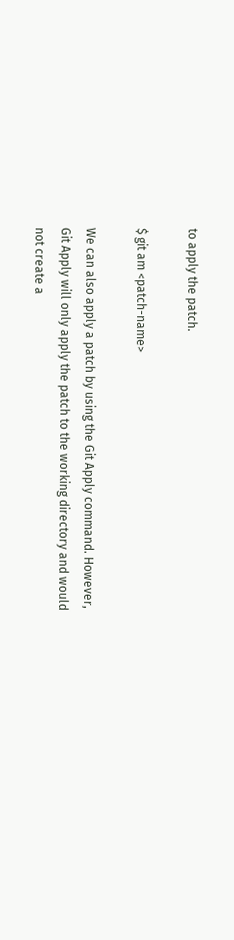to apply the patch.

$ git am <patch-name>

We can also apply a patch by using the Git Apply command. However, Git Apply will only apply the patch to the working directory and would not create a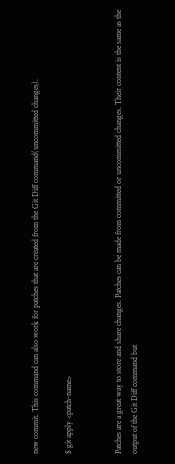new commit. This command can also work for patches that are created from the Git Diff command(uncommitted changes).

$ git apply <patch-name>


Patches are a great way to store and share changes. Patches can be made from committed or uncommitted changes. Their content is the same as the output of the Git Diff command but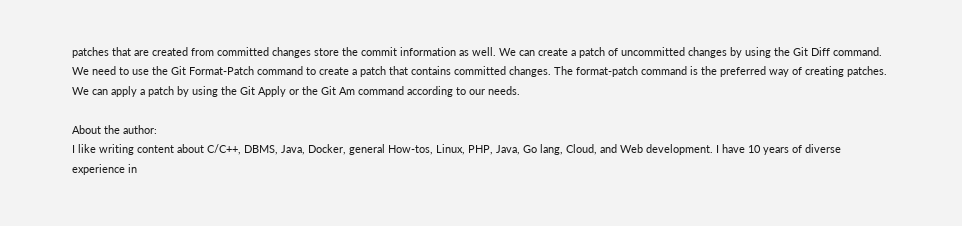patches that are created from committed changes store the commit information as well. We can create a patch of uncommitted changes by using the Git Diff command. We need to use the Git Format-Patch command to create a patch that contains committed changes. The format-patch command is the preferred way of creating patches. We can apply a patch by using the Git Apply or the Git Am command according to our needs.

About the author:
I like writing content about C/C++, DBMS, Java, Docker, general How-tos, Linux, PHP, Java, Go lang, Cloud, and Web development. I have 10 years of diverse experience in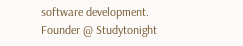software development. Founder @ Studytonight